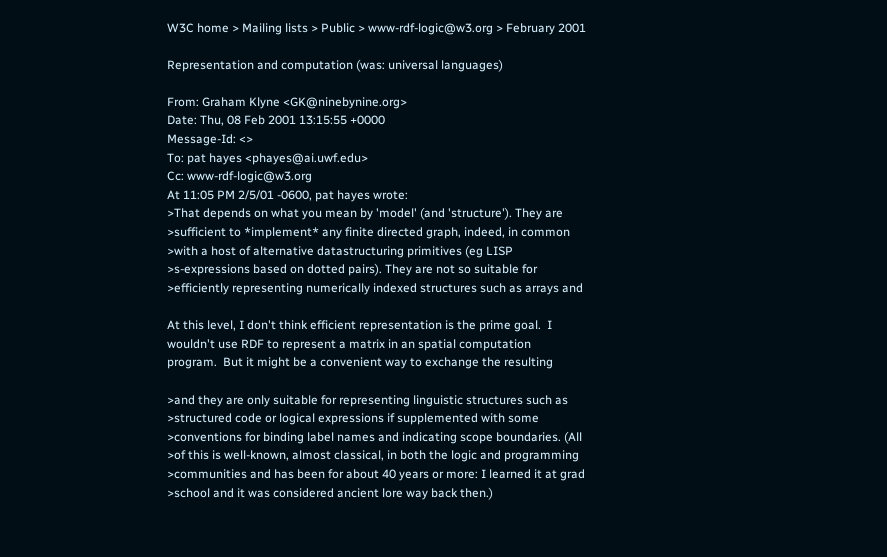W3C home > Mailing lists > Public > www-rdf-logic@w3.org > February 2001

Representation and computation (was: universal languages)

From: Graham Klyne <GK@ninebynine.org>
Date: Thu, 08 Feb 2001 13:15:55 +0000
Message-Id: <>
To: pat hayes <phayes@ai.uwf.edu>
Cc: www-rdf-logic@w3.org
At 11:05 PM 2/5/01 -0600, pat hayes wrote:
>That depends on what you mean by 'model' (and 'structure'). They are
>sufficient to *implement* any finite directed graph, indeed, in common
>with a host of alternative datastructuring primitives (eg LISP
>s-expressions based on dotted pairs). They are not so suitable for
>efficiently representing numerically indexed structures such as arrays and

At this level, I don't think efficient representation is the prime goal.  I
wouldn't use RDF to represent a matrix in an spatial computation
program.  But it might be a convenient way to exchange the resulting

>and they are only suitable for representing linguistic structures such as
>structured code or logical expressions if supplemented with some
>conventions for binding label names and indicating scope boundaries. (All
>of this is well-known, almost classical, in both the logic and programming
>communities and has been for about 40 years or more: I learned it at grad
>school and it was considered ancient lore way back then.)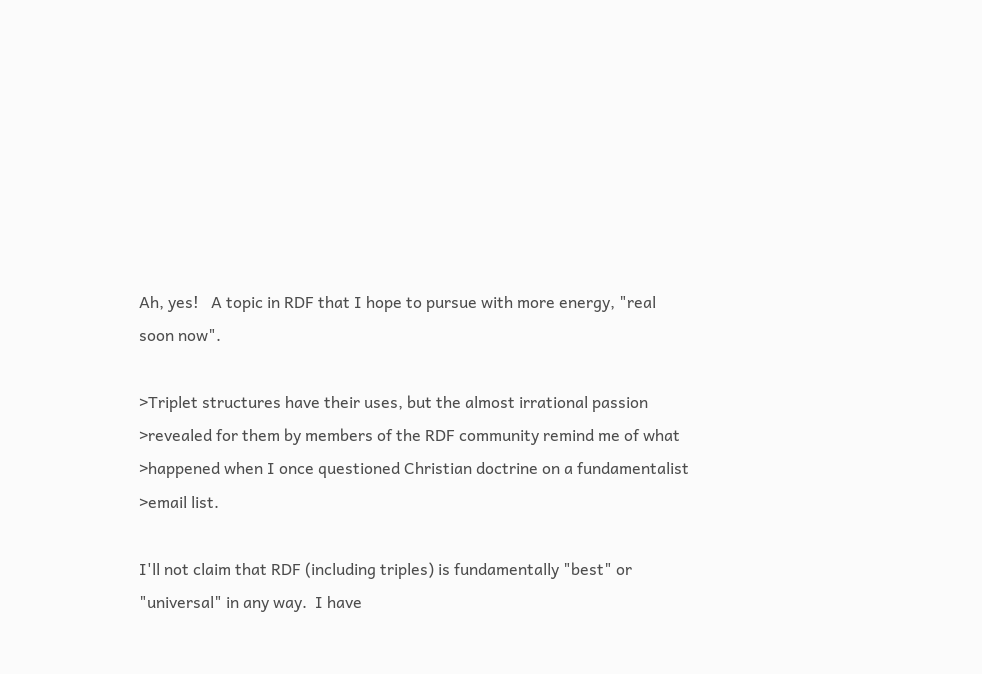Ah, yes!   A topic in RDF that I hope to pursue with more energy, "real
soon now".

>Triplet structures have their uses, but the almost irrational passion
>revealed for them by members of the RDF community remind me of what
>happened when I once questioned Christian doctrine on a fundamentalist
>email list.

I'll not claim that RDF (including triples) is fundamentally "best" or
"universal" in any way.  I have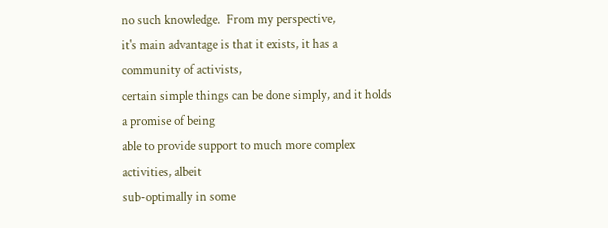no such knowledge.  From my perspective,
it's main advantage is that it exists, it has a community of activists,
certain simple things can be done simply, and it holds a promise of being
able to provide support to much more complex activities, albeit
sub-optimally in some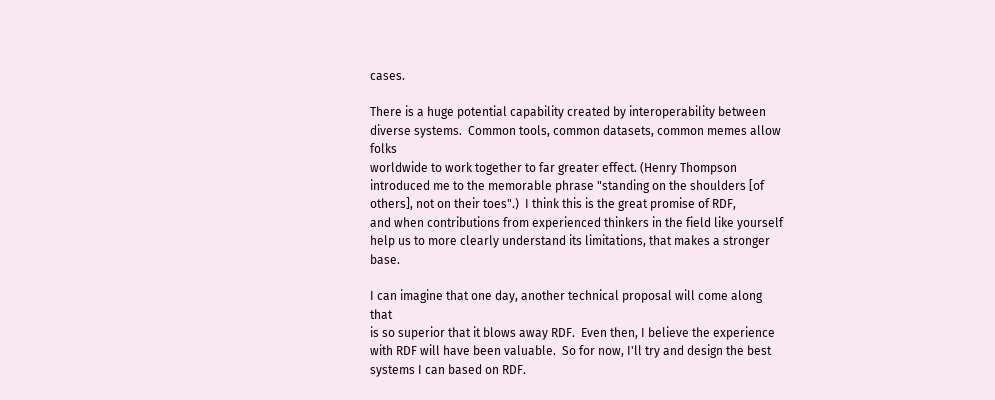cases.

There is a huge potential capability created by interoperability between
diverse systems.  Common tools, common datasets, common memes allow folks
worldwide to work together to far greater effect. (Henry Thompson
introduced me to the memorable phrase "standing on the shoulders [of
others], not on their toes".)  I think this is the great promise of RDF,
and when contributions from experienced thinkers in the field like yourself
help us to more clearly understand its limitations, that makes a stronger base.

I can imagine that one day, another technical proposal will come along that
is so superior that it blows away RDF.  Even then, I believe the experience
with RDF will have been valuable.  So for now, I'll try and design the best
systems I can based on RDF.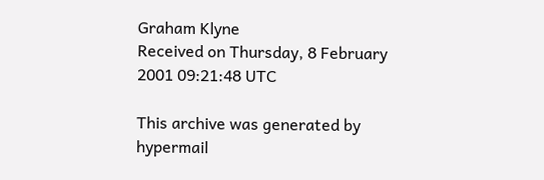Graham Klyne
Received on Thursday, 8 February 2001 09:21:48 UTC

This archive was generated by hypermail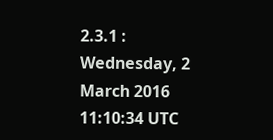2.3.1 : Wednesday, 2 March 2016 11:10:34 UTC